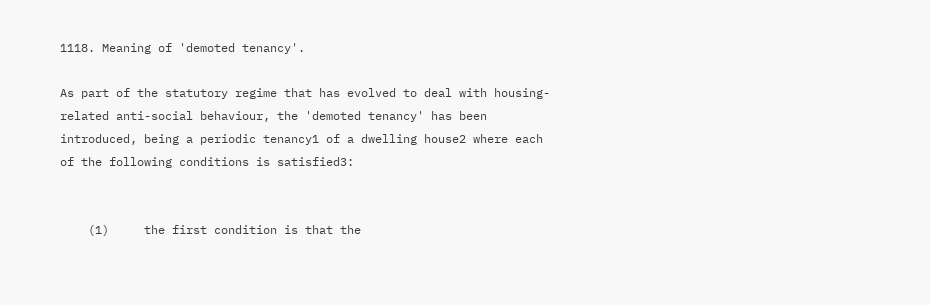1118. Meaning of 'demoted tenancy'.

As part of the statutory regime that has evolved to deal with housing-related anti-social behaviour, the 'demoted tenancy' has been introduced, being a periodic tenancy1 of a dwelling house2 where each of the following conditions is satisfied3:


    (1)     the first condition is that the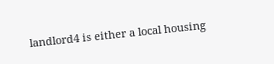landlord4 is either a local housing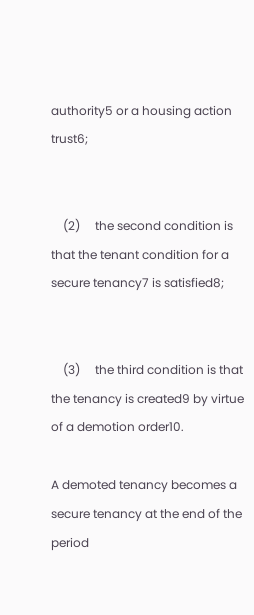authority5 or a housing action trust6;


    (2)     the second condition is that the tenant condition for a secure tenancy7 is satisfied8;


    (3)     the third condition is that the tenancy is created9 by virtue of a demotion order10.

A demoted tenancy becomes a secure tenancy at the end of the period